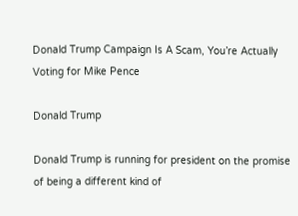Donald Trump Campaign Is A Scam, You’re Actually Voting for Mike Pence

Donald Trump

Donald Trump is running for president on the promise of being a different kind of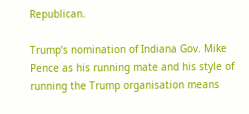Republican.

Trump’s nomination of Indiana Gov. Mike Pence as his running mate and his style of running the Trump organisation means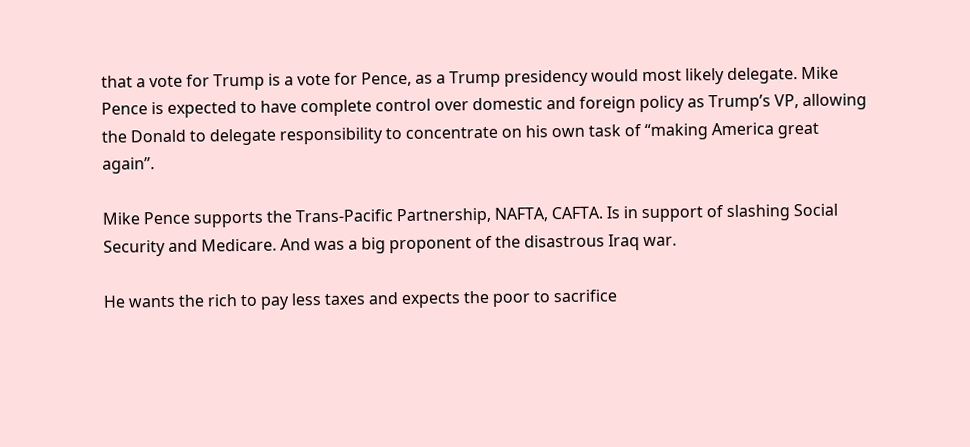that a vote for Trump is a vote for Pence, as a Trump presidency would most likely delegate. Mike Pence is expected to have complete control over domestic and foreign policy as Trump’s VP, allowing the Donald to delegate responsibility to concentrate on his own task of “making America great again”.

Mike Pence supports the Trans-Pacific Partnership, NAFTA, CAFTA. Is in support of slashing Social Security and Medicare. And was a big proponent of the disastrous Iraq war.

He wants the rich to pay less taxes and expects the poor to sacrifice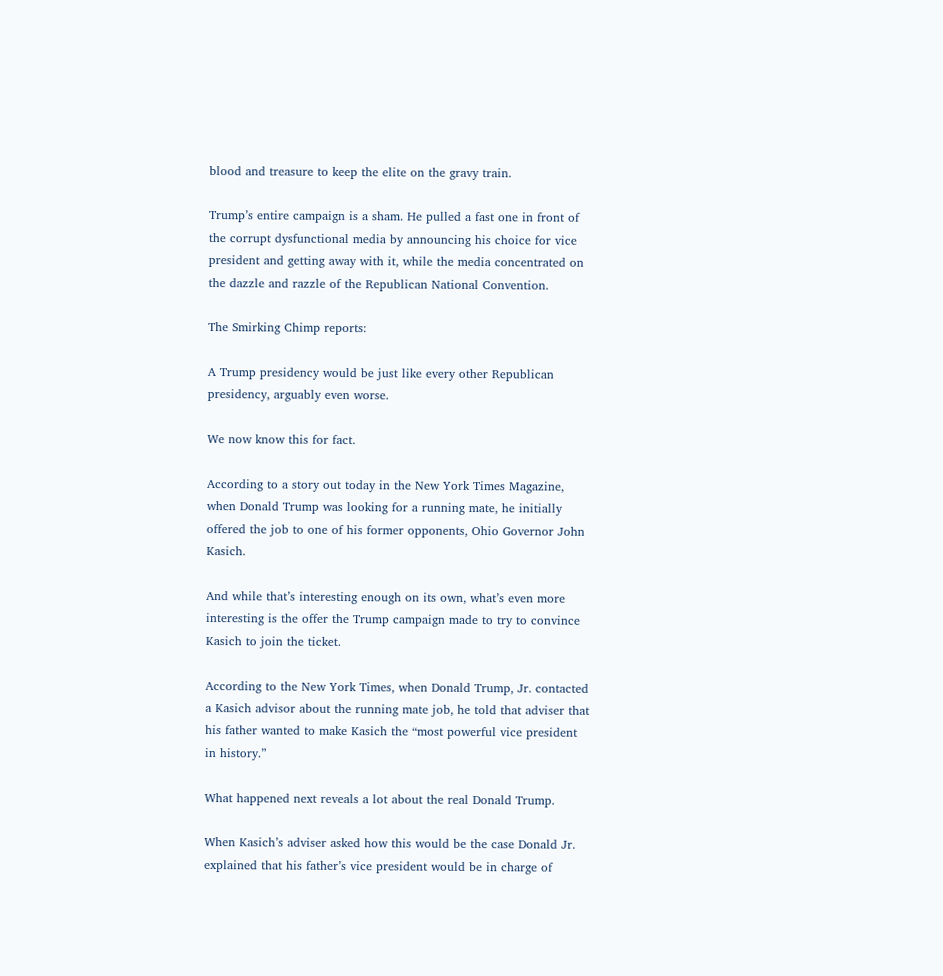blood and treasure to keep the elite on the gravy train.

Trump’s entire campaign is a sham. He pulled a fast one in front of the corrupt dysfunctional media by announcing his choice for vice president and getting away with it, while the media concentrated on the dazzle and razzle of the Republican National Convention.

The Smirking Chimp reports:

A Trump presidency would be just like every other Republican presidency, arguably even worse.

We now know this for fact.

According to a story out today in the New York Times Magazine, when Donald Trump was looking for a running mate, he initially offered the job to one of his former opponents, Ohio Governor John Kasich.

And while that’s interesting enough on its own, what’s even more interesting is the offer the Trump campaign made to try to convince Kasich to join the ticket.

According to the New York Times, when Donald Trump, Jr. contacted a Kasich advisor about the running mate job, he told that adviser that his father wanted to make Kasich the “most powerful vice president in history.”

What happened next reveals a lot about the real Donald Trump.

When Kasich’s adviser asked how this would be the case Donald Jr. explained that his father’s vice president would be in charge of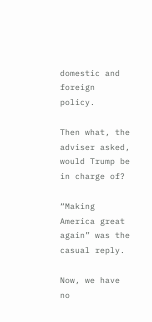domestic and foreign policy.

Then what, the adviser asked, would Trump be in charge of?

“Making America great again” was the casual reply.

Now, we have no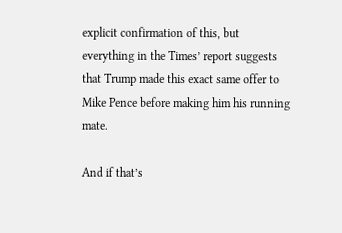explicit confirmation of this, but everything in the Times’ report suggests that Trump made this exact same offer to Mike Pence before making him his running mate.

And if that’s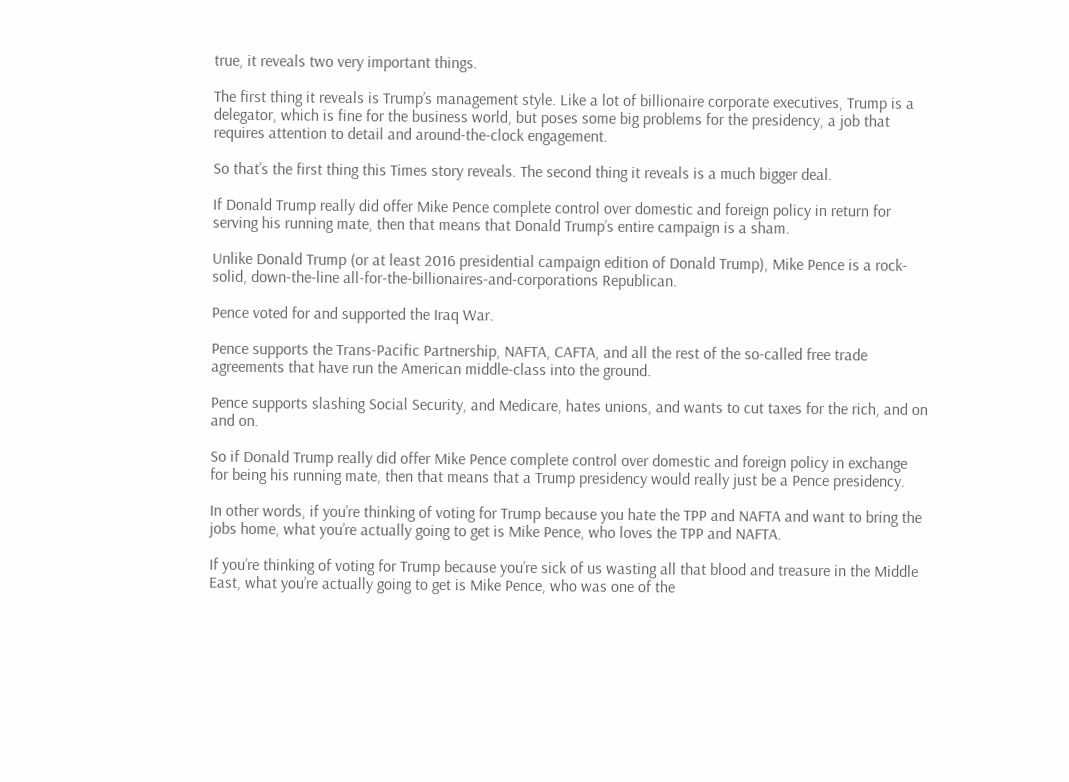true, it reveals two very important things.

The first thing it reveals is Trump’s management style. Like a lot of billionaire corporate executives, Trump is a delegator, which is fine for the business world, but poses some big problems for the presidency, a job that requires attention to detail and around-the-clock engagement.

So that’s the first thing this Times story reveals. The second thing it reveals is a much bigger deal.

If Donald Trump really did offer Mike Pence complete control over domestic and foreign policy in return for serving his running mate, then that means that Donald Trump’s entire campaign is a sham.

Unlike Donald Trump (or at least 2016 presidential campaign edition of Donald Trump), Mike Pence is a rock-solid, down-the-line all-for-the-billionaires-and-corporations Republican.

Pence voted for and supported the Iraq War.

Pence supports the Trans-Pacific Partnership, NAFTA, CAFTA, and all the rest of the so-called free trade agreements that have run the American middle-class into the ground.

Pence supports slashing Social Security, and Medicare, hates unions, and wants to cut taxes for the rich, and on and on.

So if Donald Trump really did offer Mike Pence complete control over domestic and foreign policy in exchange for being his running mate, then that means that a Trump presidency would really just be a Pence presidency.

In other words, if you’re thinking of voting for Trump because you hate the TPP and NAFTA and want to bring the jobs home, what you’re actually going to get is Mike Pence, who loves the TPP and NAFTA.

If you’re thinking of voting for Trump because you’re sick of us wasting all that blood and treasure in the Middle East, what you’re actually going to get is Mike Pence, who was one of the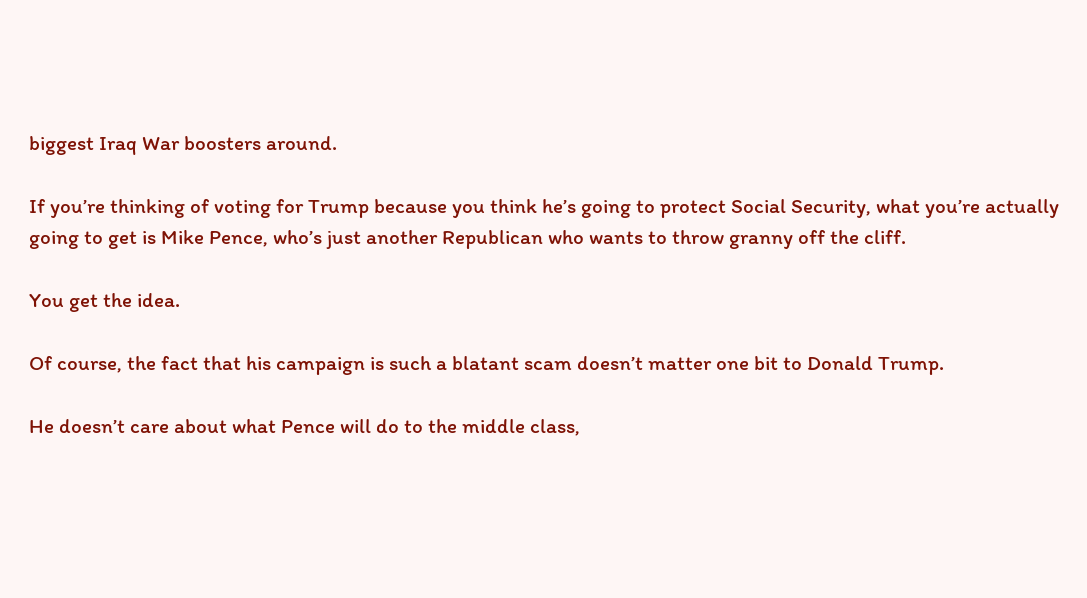biggest Iraq War boosters around.

If you’re thinking of voting for Trump because you think he’s going to protect Social Security, what you’re actually going to get is Mike Pence, who’s just another Republican who wants to throw granny off the cliff.

You get the idea.

Of course, the fact that his campaign is such a blatant scam doesn’t matter one bit to Donald Trump.

He doesn’t care about what Pence will do to the middle class,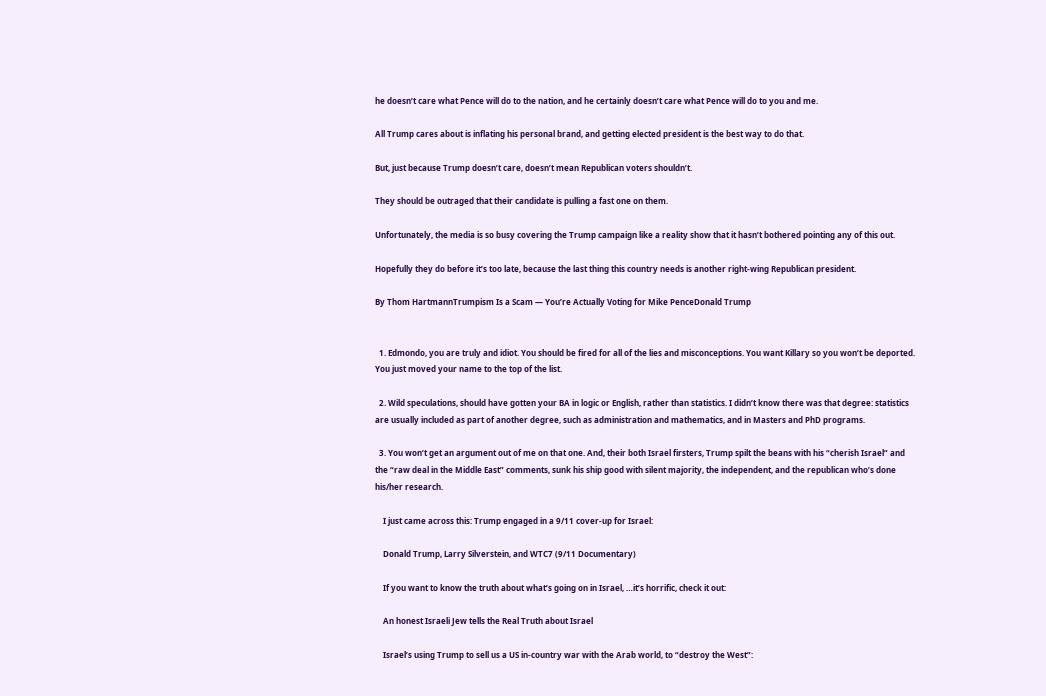he doesn’t care what Pence will do to the nation, and he certainly doesn’t care what Pence will do to you and me.

All Trump cares about is inflating his personal brand, and getting elected president is the best way to do that.

But, just because Trump doesn’t care, doesn’t mean Republican voters shouldn’t.

They should be outraged that their candidate is pulling a fast one on them.

Unfortunately, the media is so busy covering the Trump campaign like a reality show that it hasn’t bothered pointing any of this out.

Hopefully they do before it’s too late, because the last thing this country needs is another right-wing Republican president.

By Thom HartmannTrumpism Is a Scam — You’re Actually Voting for Mike PenceDonald Trump


  1. Edmondo, you are truly and idiot. You should be fired for all of the lies and misconceptions. You want Killary so you won’t be deported. You just moved your name to the top of the list.

  2. Wild speculations, should have gotten your BA in logic or English, rather than statistics. I didn’t know there was that degree: statistics are usually included as part of another degree, such as administration and mathematics, and in Masters and PhD programs.

  3. You won’t get an argument out of me on that one. And, their both Israel firsters, Trump spilt the beans with his “cherish Israel” and the “raw deal in the Middle East” comments, sunk his ship good with silent majority, the independent, and the republican who’s done his/her research.

    I just came across this: Trump engaged in a 9/11 cover-up for Israel:

    Donald Trump, Larry Silverstein, and WTC7 (9/11 Documentary)

    If you want to know the truth about what’s going on in Israel, …it’s horrific, check it out:

    An honest Israeli Jew tells the Real Truth about Israel

    Israel’s using Trump to sell us a US in-country war with the Arab world, to “destroy the West”: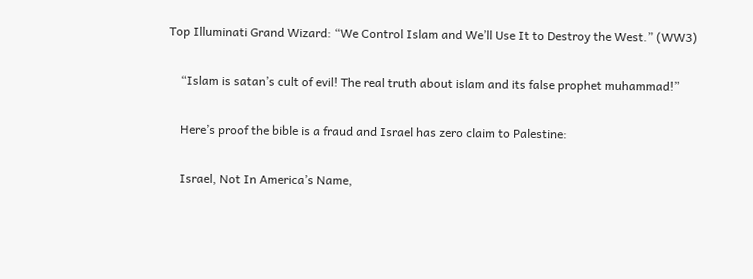Top Illuminati Grand Wizard: “We Control Islam and We’ll Use It to Destroy the West.” (WW3)

    “Islam is satan’s cult of evil! The real truth about islam and its false prophet muhammad!”

    Here’s proof the bible is a fraud and Israel has zero claim to Palestine:

    Israel, Not In America’s Name,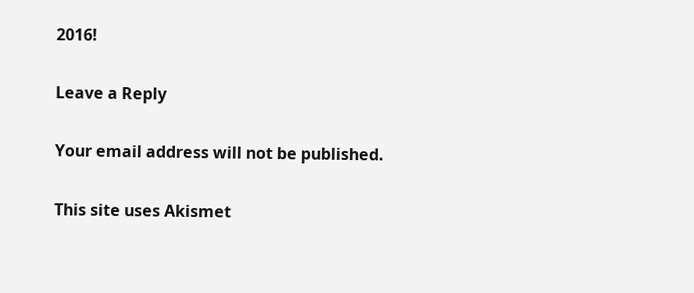2016!

Leave a Reply

Your email address will not be published.

This site uses Akismet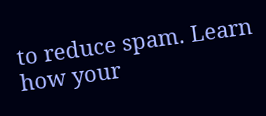to reduce spam. Learn how your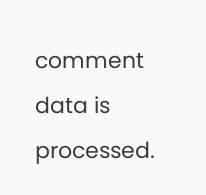comment data is processed.